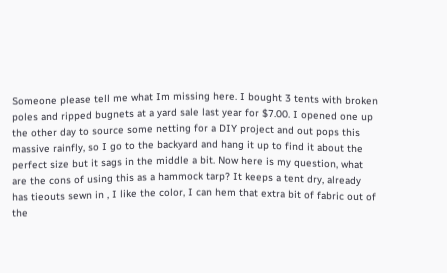Someone please tell me what Im missing here. I bought 3 tents with broken poles and ripped bugnets at a yard sale last year for $7.00. I opened one up the other day to source some netting for a DIY project and out pops this massive rainfly, so I go to the backyard and hang it up to find it about the perfect size but it sags in the middle a bit. Now here is my question, what are the cons of using this as a hammock tarp? It keeps a tent dry, already has tieouts sewn in , I like the color, I can hem that extra bit of fabric out of the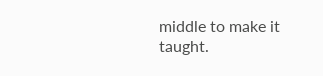middle to make it taught.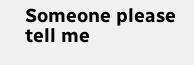Someone please tell me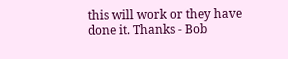this will work or they have done it. Thanks - Bob